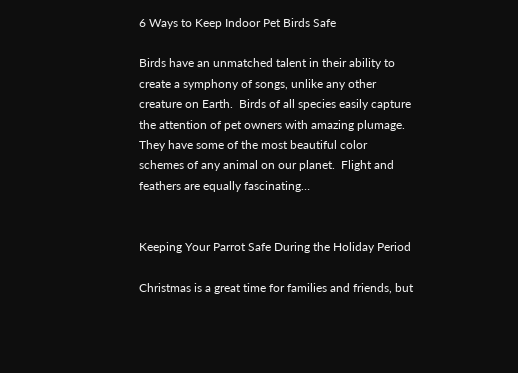6 Ways to Keep Indoor Pet Birds Safe

Birds have an unmatched talent in their ability to create a symphony of songs, unlike any other creature on Earth.  Birds of all species easily capture the attention of pet owners with amazing plumage. They have some of the most beautiful color schemes of any animal on our planet.  Flight and feathers are equally fascinating…


Keeping Your Parrot Safe During the Holiday Period

Christmas is a great time for families and friends, but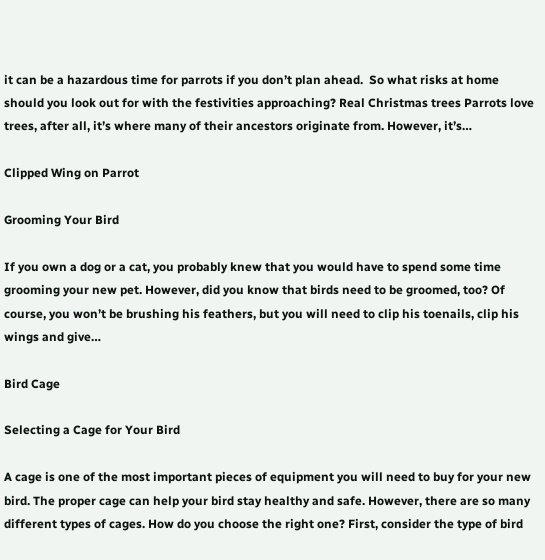it can be a hazardous time for parrots if you don’t plan ahead.  So what risks at home should you look out for with the festivities approaching? Real Christmas trees Parrots love trees, after all, it’s where many of their ancestors originate from. However, it’s…

Clipped Wing on Parrot

Grooming Your Bird

If you own a dog or a cat, you probably knew that you would have to spend some time grooming your new pet. However, did you know that birds need to be groomed, too? Of course, you won’t be brushing his feathers, but you will need to clip his toenails, clip his wings and give…

Bird Cage

Selecting a Cage for Your Bird

A cage is one of the most important pieces of equipment you will need to buy for your new bird. The proper cage can help your bird stay healthy and safe. However, there are so many different types of cages. How do you choose the right one? First, consider the type of bird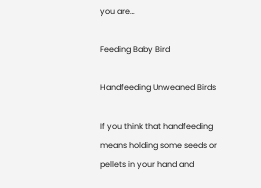you are…

Feeding Baby Bird

Handfeeding Unweaned Birds

If you think that handfeeding means holding some seeds or pellets in your hand and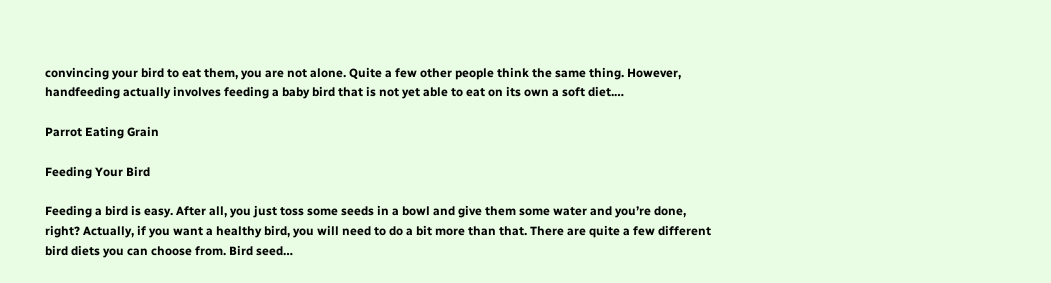convincing your bird to eat them, you are not alone. Quite a few other people think the same thing. However, handfeeding actually involves feeding a baby bird that is not yet able to eat on its own a soft diet.…

Parrot Eating Grain

Feeding Your Bird

Feeding a bird is easy. After all, you just toss some seeds in a bowl and give them some water and you’re done, right? Actually, if you want a healthy bird, you will need to do a bit more than that. There are quite a few different bird diets you can choose from. Bird seed…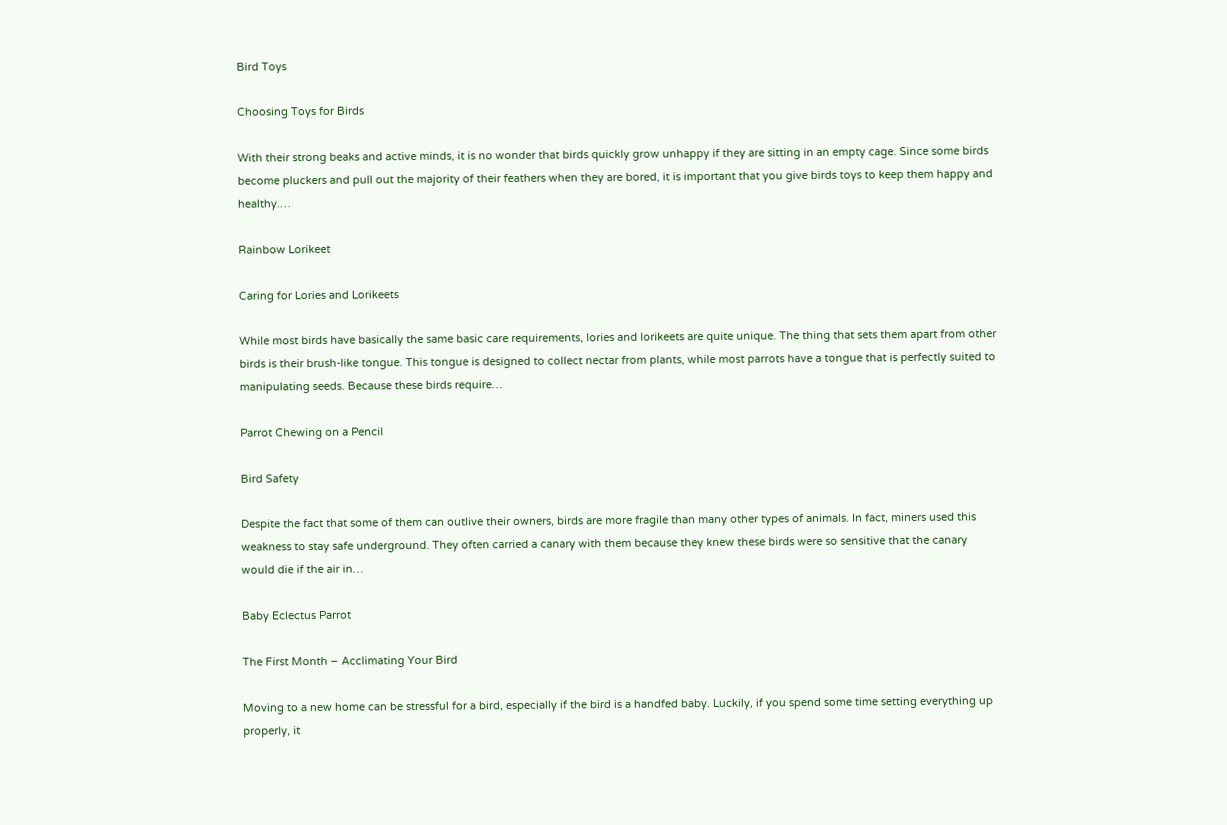Bird Toys

Choosing Toys for Birds

With their strong beaks and active minds, it is no wonder that birds quickly grow unhappy if they are sitting in an empty cage. Since some birds become pluckers and pull out the majority of their feathers when they are bored, it is important that you give birds toys to keep them happy and healthy.…

Rainbow Lorikeet

Caring for Lories and Lorikeets

While most birds have basically the same basic care requirements, lories and lorikeets are quite unique. The thing that sets them apart from other birds is their brush-like tongue. This tongue is designed to collect nectar from plants, while most parrots have a tongue that is perfectly suited to manipulating seeds. Because these birds require…

Parrot Chewing on a Pencil

Bird Safety

Despite the fact that some of them can outlive their owners, birds are more fragile than many other types of animals. In fact, miners used this weakness to stay safe underground. They often carried a canary with them because they knew these birds were so sensitive that the canary would die if the air in…

Baby Eclectus Parrot

The First Month – Acclimating Your Bird

Moving to a new home can be stressful for a bird, especially if the bird is a handfed baby. Luckily, if you spend some time setting everything up properly, it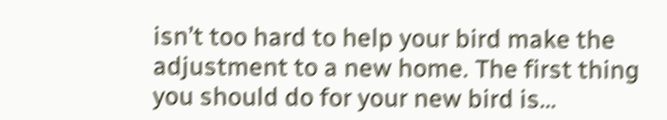isn’t too hard to help your bird make the adjustment to a new home. The first thing you should do for your new bird is…